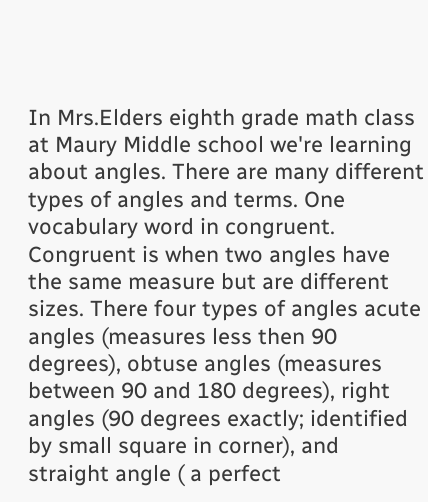In Mrs.Elders eighth grade math class at Maury Middle school we're learning about angles. There are many different types of angles and terms. One vocabulary word in congruent. Congruent is when two angles have the same measure but are different sizes. There four types of angles acute angles (measures less then 90 degrees), obtuse angles (measures between 90 and 180 degrees), right angles (90 degrees exactly; identified by small square in corner), and straight angle ( a perfect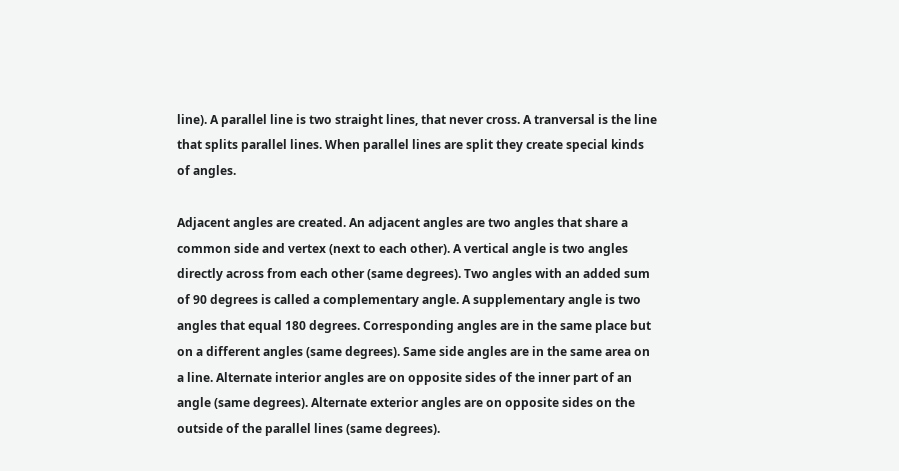line). A parallel line is two straight lines, that never cross. A tranversal is the line that splits parallel lines. When parallel lines are split they create special kinds of angles.

Adjacent angles are created. An adjacent angles are two angles that share a common side and vertex (next to each other). A vertical angle is two angles directly across from each other (same degrees). Two angles with an added sum of 90 degrees is called a complementary angle. A supplementary angle is two angles that equal 180 degrees. Corresponding angles are in the same place but on a different angles (same degrees). Same side angles are in the same area on a line. Alternate interior angles are on opposite sides of the inner part of an angle (same degrees). Alternate exterior angles are on opposite sides on the outside of the parallel lines (same degrees).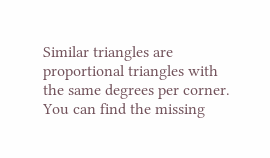Similar triangles are proportional triangles with the same degrees per corner. You can find the missing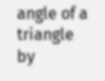angle of a triangle by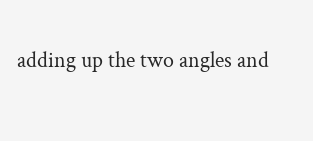adding up the two angles and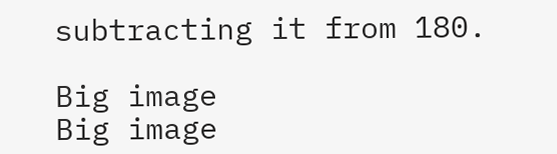subtracting it from 180.

Big image
Big image